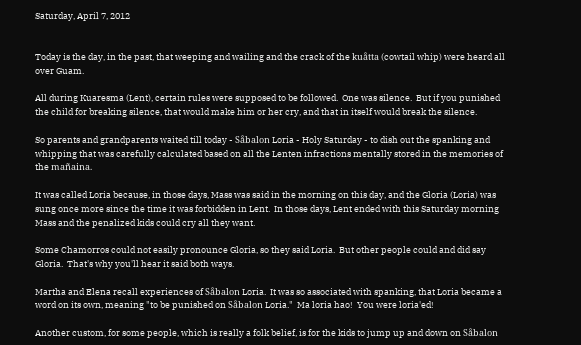Saturday, April 7, 2012


Today is the day, in the past, that weeping and wailing and the crack of the kuåtta (cowtail whip) were heard all over Guam.

All during Kuaresma (Lent), certain rules were supposed to be followed.  One was silence.  But if you punished the child for breaking silence, that would make him or her cry, and that in itself would break the silence.

So parents and grandparents waited till today - Såbalon Loria - Holy Saturday - to dish out the spanking and whipping that was carefully calculated based on all the Lenten infractions mentally stored in the memories of the mañaina.

It was called Loria because, in those days, Mass was said in the morning on this day, and the Gloria (Loria) was sung once more since the time it was forbidden in Lent.  In those days, Lent ended with this Saturday morning Mass and the penalized kids could cry all they want.

Some Chamorros could not easily pronounce Gloria, so they said Loria.  But other people could and did say Gloria.  That's why you'll hear it said both ways.

Martha and Elena recall experiences of Såbalon Loria.  It was so associated with spanking, that Loria became a word on its own, meaning "to be punished on Såbalon Loria."  Ma loria hao!  You were loria'ed!

Another custom, for some people, which is really a folk belief, is for the kids to jump up and down on Såbalon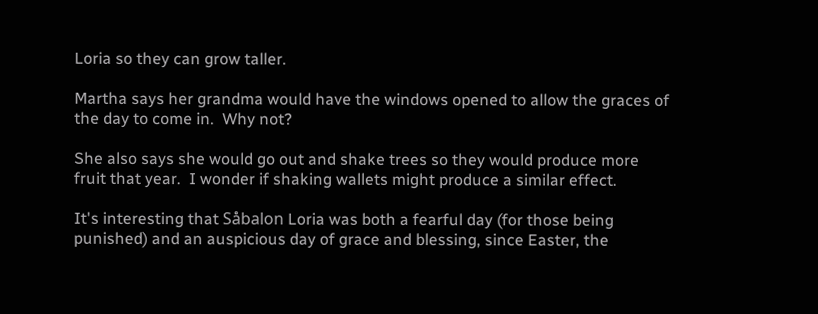Loria so they can grow taller.

Martha says her grandma would have the windows opened to allow the graces of the day to come in.  Why not?

She also says she would go out and shake trees so they would produce more fruit that year.  I wonder if shaking wallets might produce a similar effect.

It's interesting that Såbalon Loria was both a fearful day (for those being punished) and an auspicious day of grace and blessing, since Easter, the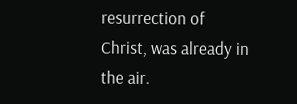resurrection of Christ, was already in the air.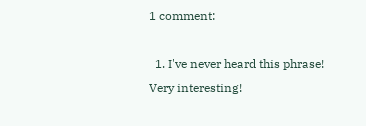1 comment:

  1. I've never heard this phrase! Very interesting!